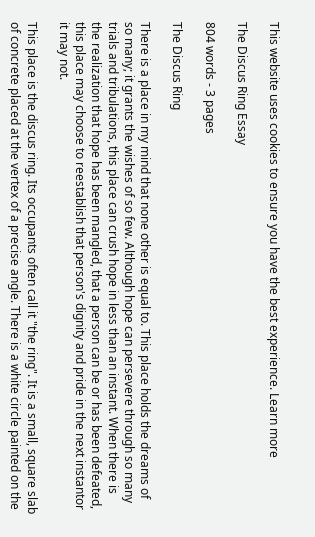This website uses cookies to ensure you have the best experience. Learn more

The Discus Ring Essay

804 words - 3 pages

The Discus Ring

There is a place in my mind that none other is equal to. This place holds the dreams of so many; it grants the wishes of so few. Although hope can persevere through so many trials and tribulations, this place can crush hope in less than an instant. When there is the realization that hope has been mangled, that a person can be or has been defeated, this place may choose to reestablish that person's dignity and pride in the next instantor it may not.

This place is the discus ring. Its occupants often call it "the ring". It is a small, square slab of concrete placed at the vertex of a precise angle. There is a white circle painted on the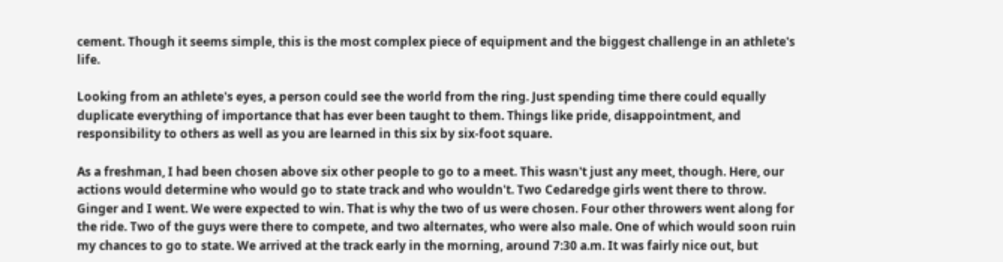cement. Though it seems simple, this is the most complex piece of equipment and the biggest challenge in an athlete's life.

Looking from an athlete's eyes, a person could see the world from the ring. Just spending time there could equally duplicate everything of importance that has ever been taught to them. Things like pride, disappointment, and responsibility to others as well as you are learned in this six by six-foot square.

As a freshman, I had been chosen above six other people to go to a meet. This wasn't just any meet, though. Here, our actions would determine who would go to state track and who wouldn't. Two Cedaredge girls went there to throw. Ginger and I went. We were expected to win. That is why the two of us were chosen. Four other throwers went along for the ride. Two of the guys were there to compete, and two alternates, who were also male. One of which would soon ruin my chances to go to state. We arrived at the track early in the morning, around 7:30 a.m. It was fairly nice out, but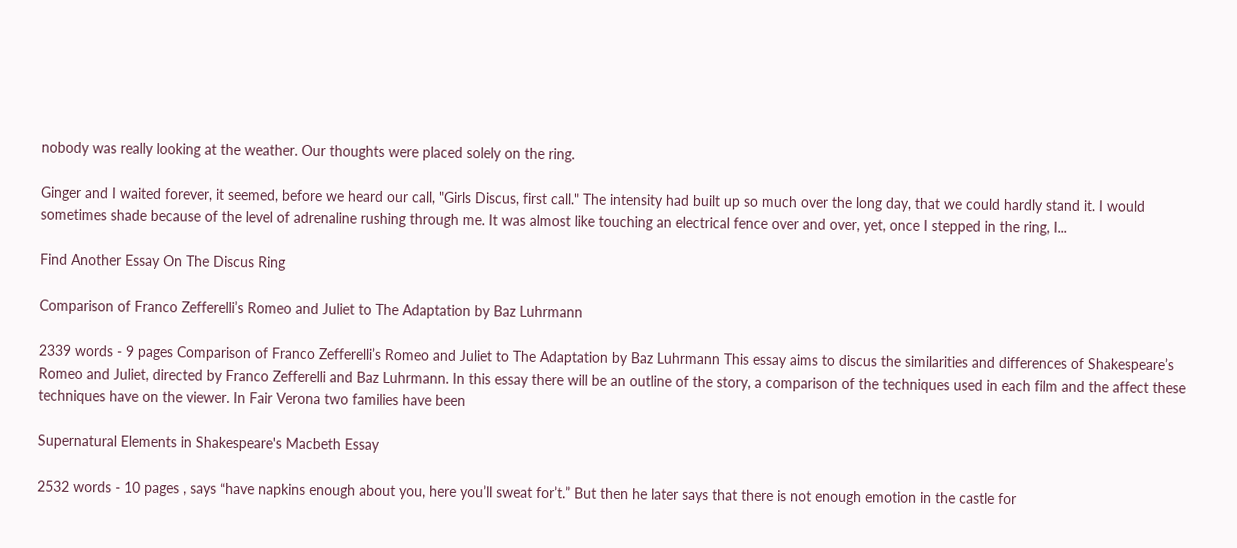nobody was really looking at the weather. Our thoughts were placed solely on the ring.

Ginger and I waited forever, it seemed, before we heard our call, "Girls Discus, first call." The intensity had built up so much over the long day, that we could hardly stand it. I would sometimes shade because of the level of adrenaline rushing through me. It was almost like touching an electrical fence over and over, yet, once I stepped in the ring, I...

Find Another Essay On The Discus Ring

Comparison of Franco Zefferelli’s Romeo and Juliet to The Adaptation by Baz Luhrmann

2339 words - 9 pages Comparison of Franco Zefferelli’s Romeo and Juliet to The Adaptation by Baz Luhrmann This essay aims to discus the similarities and differences of Shakespeare’s Romeo and Juliet, directed by Franco Zefferelli and Baz Luhrmann. In this essay there will be an outline of the story, a comparison of the techniques used in each film and the affect these techniques have on the viewer. In Fair Verona two families have been

Supernatural Elements in Shakespeare's Macbeth Essay

2532 words - 10 pages , says “have napkins enough about you, here you’ll sweat for’t.” But then he later says that there is not enough emotion in the castle for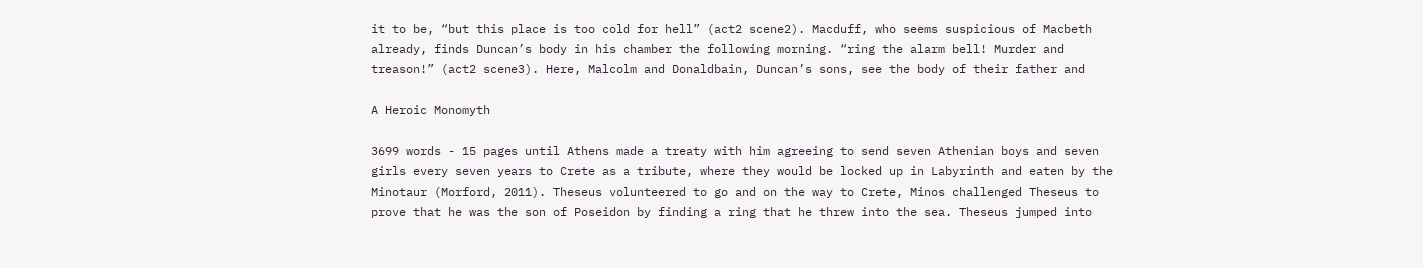it to be, “but this place is too cold for hell” (act2 scene2). Macduff, who seems suspicious of Macbeth already, finds Duncan’s body in his chamber the following morning. “ring the alarm bell! Murder and treason!” (act2 scene3). Here, Malcolm and Donaldbain, Duncan’s sons, see the body of their father and

A Heroic Monomyth

3699 words - 15 pages until Athens made a treaty with him agreeing to send seven Athenian boys and seven girls every seven years to Crete as a tribute, where they would be locked up in Labyrinth and eaten by the Minotaur (Morford, 2011). Theseus volunteered to go and on the way to Crete, Minos challenged Theseus to prove that he was the son of Poseidon by finding a ring that he threw into the sea. Theseus jumped into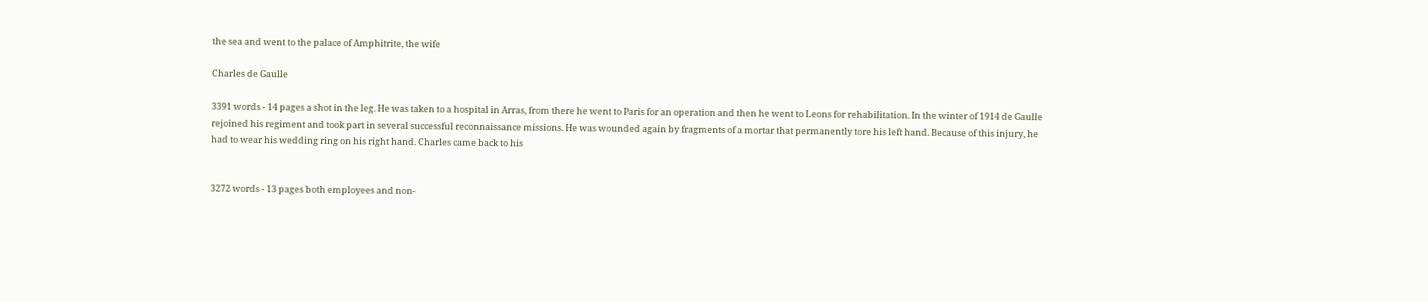the sea and went to the palace of Amphitrite, the wife

Charles de Gaulle

3391 words - 14 pages a shot in the leg. He was taken to a hospital in Arras, from there he went to Paris for an operation and then he went to Leons for rehabilitation. In the winter of 1914 de Gaulle rejoined his regiment and took part in several successful reconnaissance missions. He was wounded again by fragments of a mortar that permanently tore his left hand. Because of this injury, he had to wear his wedding ring on his right hand. Charles came back to his


3272 words - 13 pages both employees and non-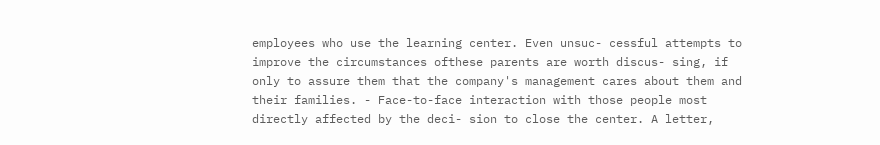employees who use the learning center. Even unsuc- cessful attempts to improve the circumstances ofthese parents are worth discus- sing, if only to assure them that the company's management cares about them and their families. - Face-to-face interaction with those people most directly affected by the deci- sion to close the center. A letter,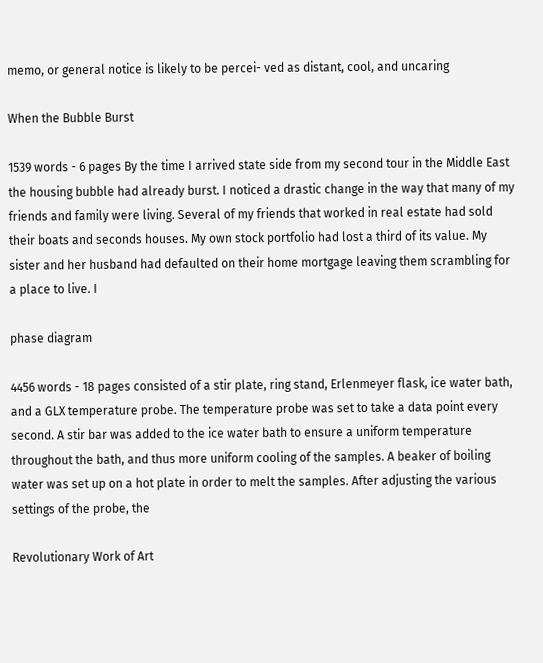memo, or general notice is likely to be percei- ved as distant, cool, and uncaring

When the Bubble Burst

1539 words - 6 pages By the time I arrived state side from my second tour in the Middle East the housing bubble had already burst. I noticed a drastic change in the way that many of my friends and family were living. Several of my friends that worked in real estate had sold their boats and seconds houses. My own stock portfolio had lost a third of its value. My sister and her husband had defaulted on their home mortgage leaving them scrambling for a place to live. I

phase diagram

4456 words - 18 pages consisted of a stir plate, ring stand, Erlenmeyer flask, ice water bath, and a GLX temperature probe. The temperature probe was set to take a data point every second. A stir bar was added to the ice water bath to ensure a uniform temperature throughout the bath, and thus more uniform cooling of the samples. A beaker of boiling water was set up on a hot plate in order to melt the samples. After adjusting the various settings of the probe, the

Revolutionary Work of Art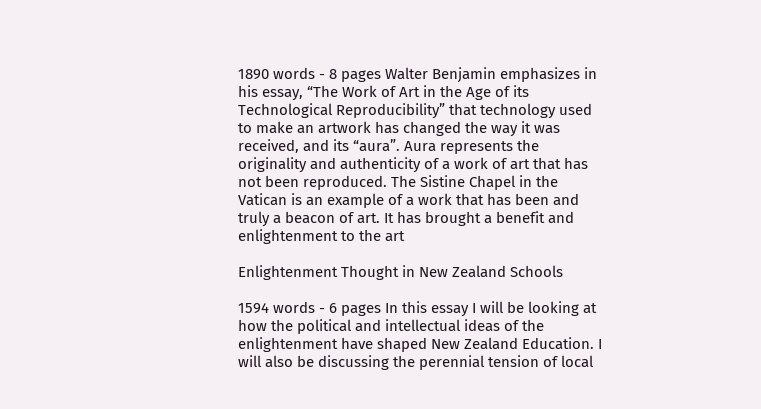1890 words - 8 pages Walter Benjamin emphasizes in his essay, “The Work of Art in the Age of its Technological Reproducibility” that technology used to make an artwork has changed the way it was received, and its “aura”. Aura represents the originality and authenticity of a work of art that has not been reproduced. The Sistine Chapel in the Vatican is an example of a work that has been and truly a beacon of art. It has brought a benefit and enlightenment to the art

Enlightenment Thought in New Zealand Schools

1594 words - 6 pages In this essay I will be looking at how the political and intellectual ideas of the enlightenment have shaped New Zealand Education. I will also be discussing the perennial tension of local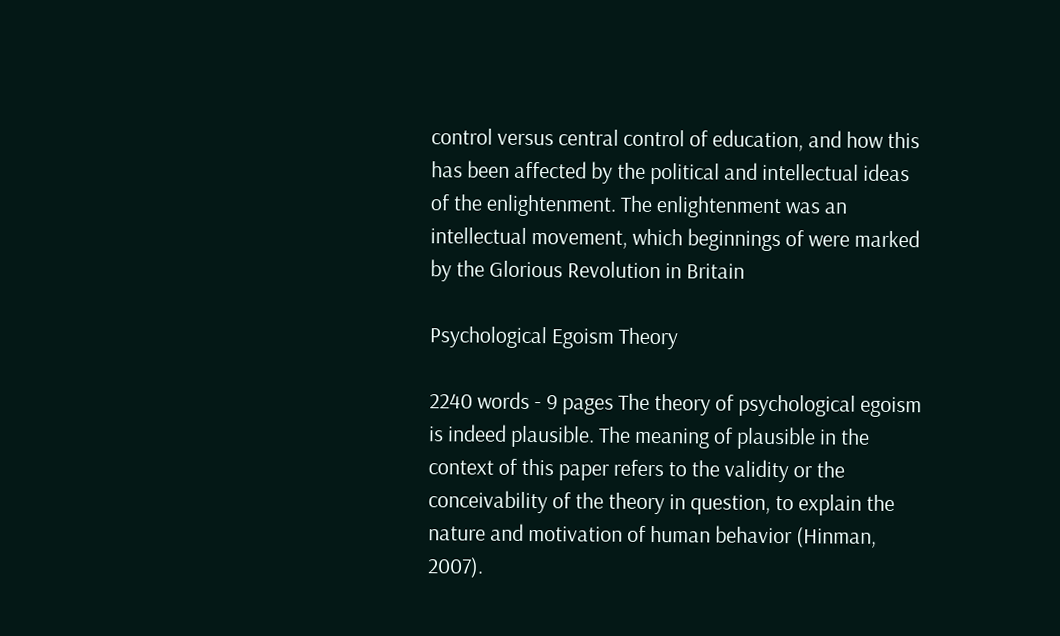control versus central control of education, and how this has been affected by the political and intellectual ideas of the enlightenment. The enlightenment was an intellectual movement, which beginnings of were marked by the Glorious Revolution in Britain

Psychological Egoism Theory

2240 words - 9 pages The theory of psychological egoism is indeed plausible. The meaning of plausible in the context of this paper refers to the validity or the conceivability of the theory in question, to explain the nature and motivation of human behavior (Hinman, 2007).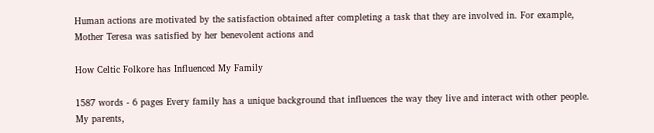Human actions are motivated by the satisfaction obtained after completing a task that they are involved in. For example, Mother Teresa was satisfied by her benevolent actions and

How Celtic Folkore has Influenced My Family

1587 words - 6 pages Every family has a unique background that influences the way they live and interact with other people. My parents,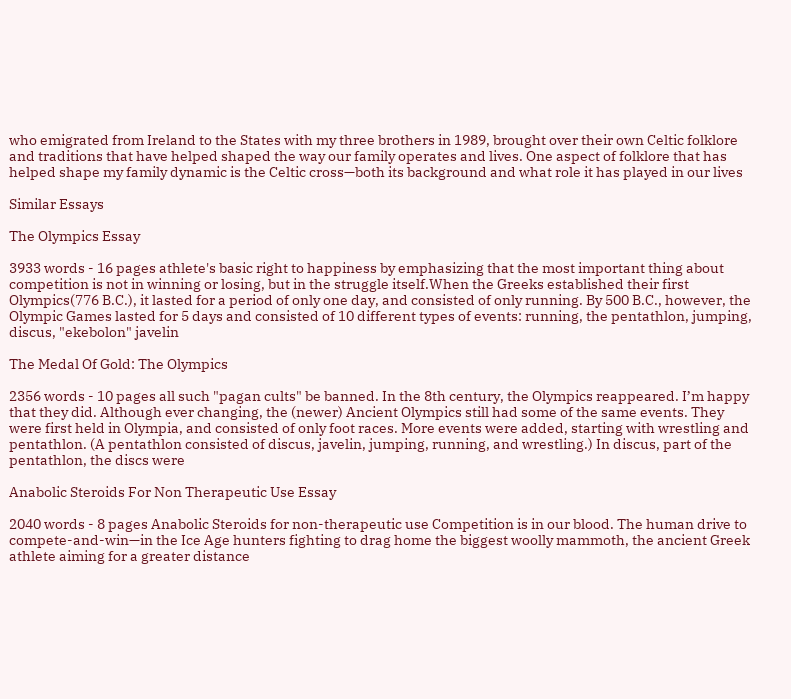who emigrated from Ireland to the States with my three brothers in 1989, brought over their own Celtic folklore and traditions that have helped shaped the way our family operates and lives. One aspect of folklore that has helped shape my family dynamic is the Celtic cross—both its background and what role it has played in our lives

Similar Essays

The Olympics Essay

3933 words - 16 pages athlete's basic right to happiness by emphasizing that the most important thing about competition is not in winning or losing, but in the struggle itself.When the Greeks established their first Olympics(776 B.C.), it lasted for a period of only one day, and consisted of only running. By 500 B.C., however, the Olympic Games lasted for 5 days and consisted of 10 different types of events: running, the pentathlon, jumping, discus, "ekebolon" javelin

The Medal Of Gold: The Olympics

2356 words - 10 pages all such "pagan cults" be banned. In the 8th century, the Olympics reappeared. I’m happy that they did. Although ever changing, the (newer) Ancient Olympics still had some of the same events. They were first held in Olympia, and consisted of only foot races. More events were added, starting with wrestling and pentathlon. (A pentathlon consisted of discus, javelin, jumping, running, and wrestling.) In discus, part of the pentathlon, the discs were

Anabolic Steroids For Non Therapeutic Use Essay

2040 words - 8 pages Anabolic Steroids for non-therapeutic use Competition is in our blood. The human drive to compete-and-win—in the Ice Age hunters fighting to drag home the biggest woolly mammoth, the ancient Greek athlete aiming for a greater distance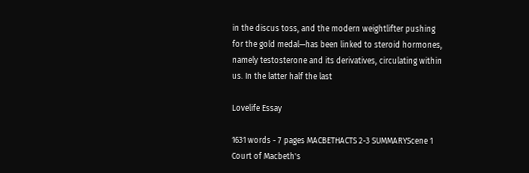in the discus toss, and the modern weightlifter pushing for the gold medal—has been linked to steroid hormones, namely testosterone and its derivatives, circulating within us. In the latter half the last

Lovelife Essay

1631 words - 7 pages MACBETHACTS 2-3 SUMMARYScene 1 Court of Macbeth's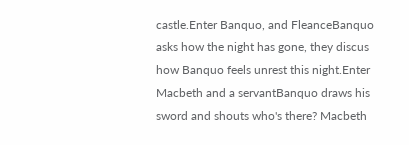castle.Enter Banquo, and FleanceBanquo asks how the night has gone, they discus how Banquo feels unrest this night.Enter Macbeth and a servantBanquo draws his sword and shouts who's there? Macbeth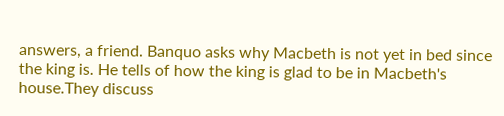answers, a friend. Banquo asks why Macbeth is not yet in bed since the king is. He tells of how the king is glad to be in Macbeth's house.They discuss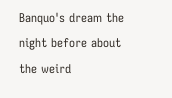Banquo's dream the night before about the weird